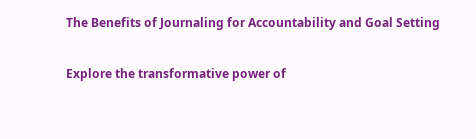The Benefits of Journaling for Accountability and Goal Setting

Explore the transformative power of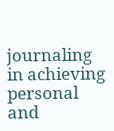journaling in achieving personal and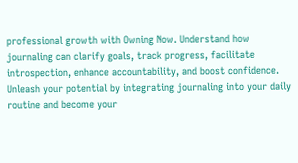professional growth with Owning Now. Understand how journaling can clarify goals, track progress, facilitate introspection, enhance accountability, and boost confidence. Unleash your potential by integrating journaling into your daily routine and become your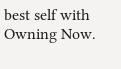best self with Owning Now.